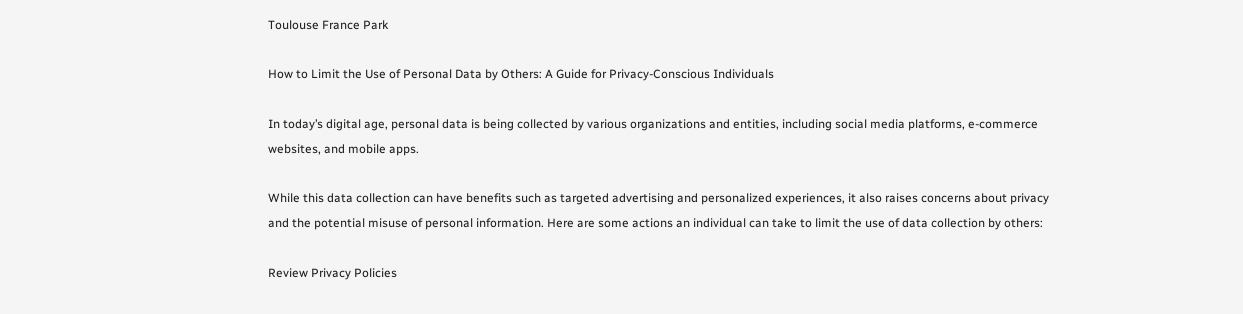Toulouse France Park

How to Limit the Use of Personal Data by Others: A Guide for Privacy-Conscious Individuals

In today’s digital age, personal data is being collected by various organizations and entities, including social media platforms, e-commerce websites, and mobile apps.

While this data collection can have benefits such as targeted advertising and personalized experiences, it also raises concerns about privacy and the potential misuse of personal information. Here are some actions an individual can take to limit the use of data collection by others:

Review Privacy Policies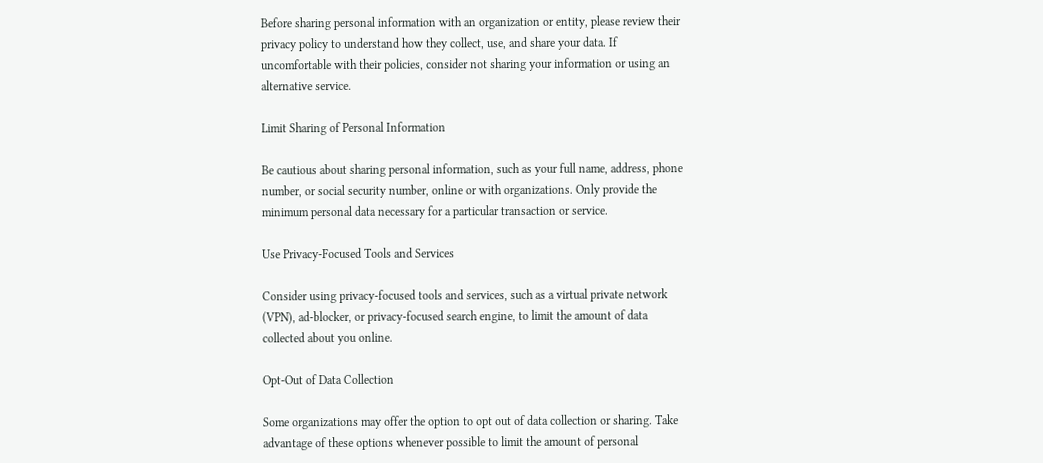Before sharing personal information with an organization or entity, please review their privacy policy to understand how they collect, use, and share your data. If uncomfortable with their policies, consider not sharing your information or using an alternative service.

Limit Sharing of Personal Information

Be cautious about sharing personal information, such as your full name, address, phone number, or social security number, online or with organizations. Only provide the minimum personal data necessary for a particular transaction or service.

Use Privacy-Focused Tools and Services

Consider using privacy-focused tools and services, such as a virtual private network (VPN), ad-blocker, or privacy-focused search engine, to limit the amount of data collected about you online.

Opt-Out of Data Collection

Some organizations may offer the option to opt out of data collection or sharing. Take advantage of these options whenever possible to limit the amount of personal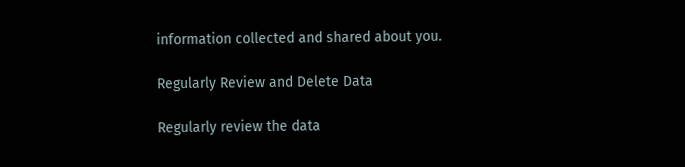information collected and shared about you.

Regularly Review and Delete Data

Regularly review the data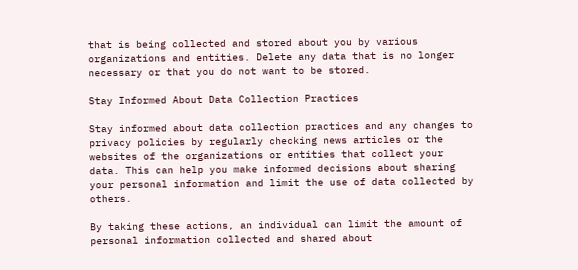that is being collected and stored about you by various organizations and entities. Delete any data that is no longer necessary or that you do not want to be stored.

Stay Informed About Data Collection Practices

Stay informed about data collection practices and any changes to privacy policies by regularly checking news articles or the websites of the organizations or entities that collect your data. This can help you make informed decisions about sharing your personal information and limit the use of data collected by others.

By taking these actions, an individual can limit the amount of personal information collected and shared about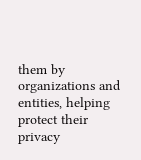them by organizations and entities, helping protect their privacy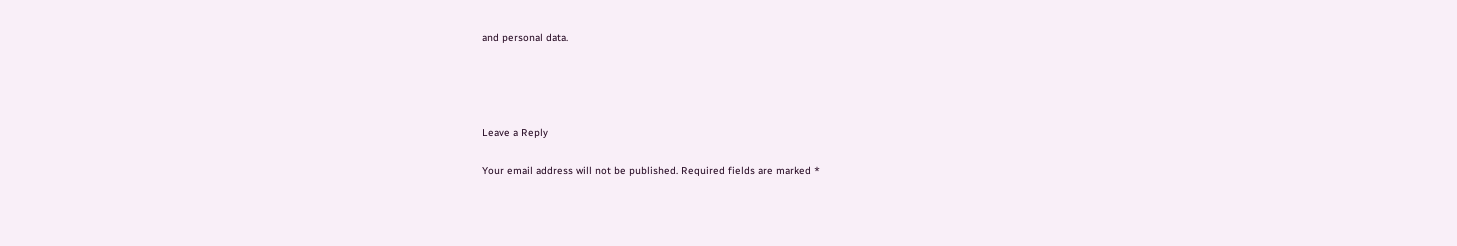and personal data.




Leave a Reply

Your email address will not be published. Required fields are marked *